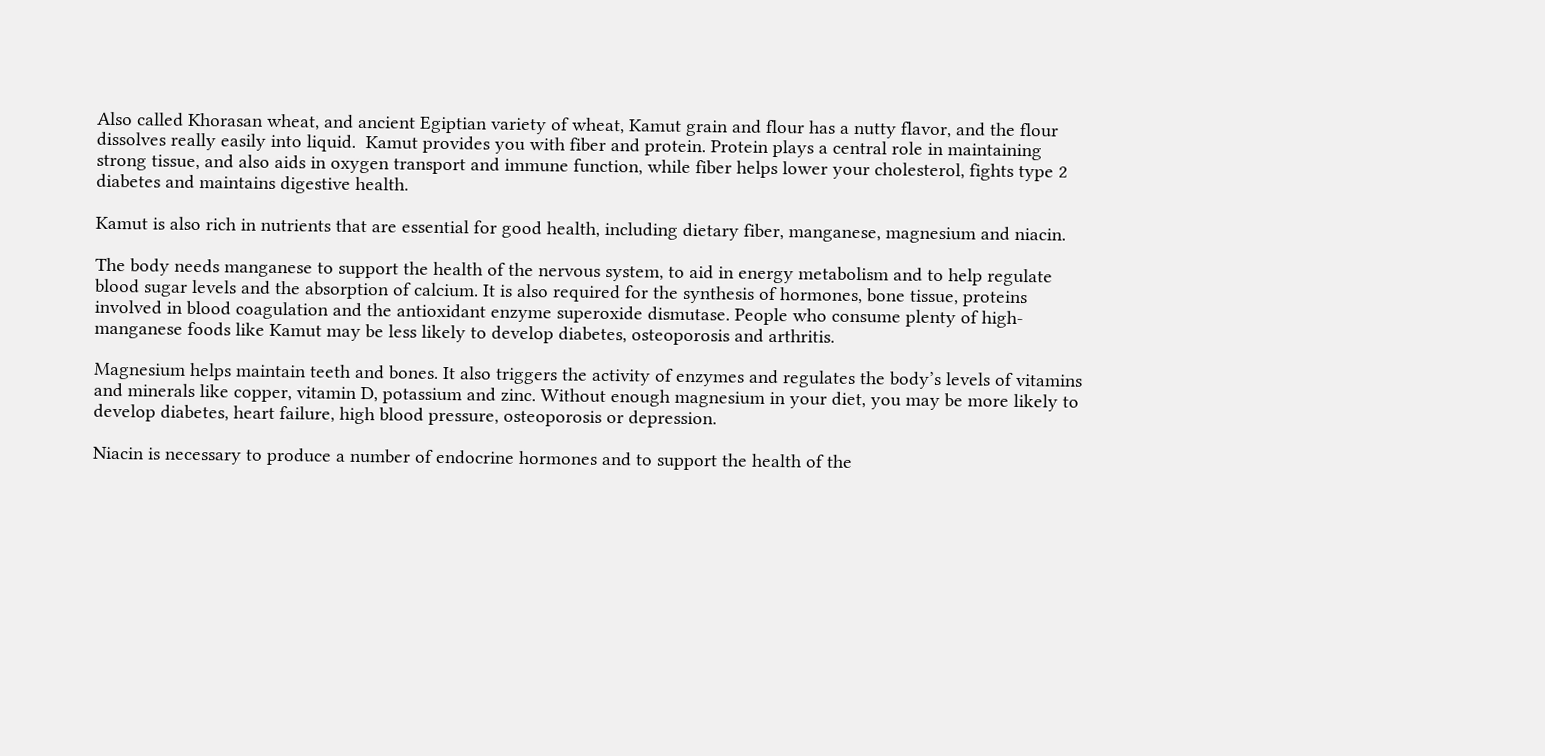Also called Khorasan wheat, and ancient Egiptian variety of wheat, Kamut grain and flour has a nutty flavor, and the flour dissolves really easily into liquid.  Kamut provides you with fiber and protein. Protein plays a central role in maintaining strong tissue, and also aids in oxygen transport and immune function, while fiber helps lower your cholesterol, fights type 2 diabetes and maintains digestive health.

Kamut is also rich in nutrients that are essential for good health, including dietary fiber, manganese, magnesium and niacin.

The body needs manganese to support the health of the nervous system, to aid in energy metabolism and to help regulate blood sugar levels and the absorption of calcium. It is also required for the synthesis of hormones, bone tissue, proteins involved in blood coagulation and the antioxidant enzyme superoxide dismutase. People who consume plenty of high-manganese foods like Kamut may be less likely to develop diabetes, osteoporosis and arthritis.

Magnesium helps maintain teeth and bones. It also triggers the activity of enzymes and regulates the body’s levels of vitamins and minerals like copper, vitamin D, potassium and zinc. Without enough magnesium in your diet, you may be more likely to develop diabetes, heart failure, high blood pressure, osteoporosis or depression.

Niacin is necessary to produce a number of endocrine hormones and to support the health of the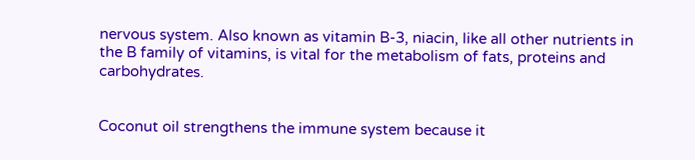nervous system. Also known as vitamin B-3, niacin, like all other nutrients in the B family of vitamins, is vital for the metabolism of fats, proteins and carbohydrates.


Coconut oil strengthens the immune system because it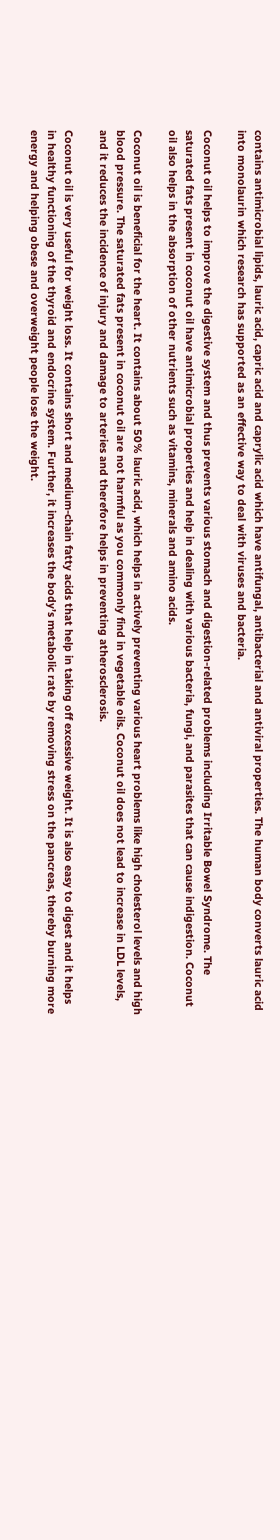contains antimicrobial lipids, lauric acid, capric acid and caprylic acid which have antifungal, antibacterial and antiviral properties. The human body converts lauric acid into monolaurin which research has supported as an effective way to deal with viruses and bacteria.

Coconut oil helps to improve the digestive system and thus prevents various stomach and digestion-related problems including Irritable Bowel Syndrome. The saturated fats present in coconut oil have antimicrobial properties and help in dealing with various bacteria, fungi, and parasites that can cause indigestion. Coconut oil also helps in the absorption of other nutrients such as vitamins, minerals and amino acids.

Coconut oil is beneficial for the heart. It contains about 50% lauric acid, which helps in actively preventing various heart problems like high cholesterol levels and high blood pressure. The saturated fats present in coconut oil are not harmful as you commonly find in vegetable oils. Coconut oil does not lead to increase in LDL levels, and it reduces the incidence of injury and damage to arteries and therefore helps in preventing atherosclerosis.

Coconut oil is very useful for weight loss. It contains short and medium-chain fatty acids that help in taking off excessive weight. It is also easy to digest and it helps in healthy functioning of the thyroid and endocrine system. Further, it increases the body’s metabolic rate by removing stress on the pancreas, thereby burning more energy and helping obese and overweight people lose the weight.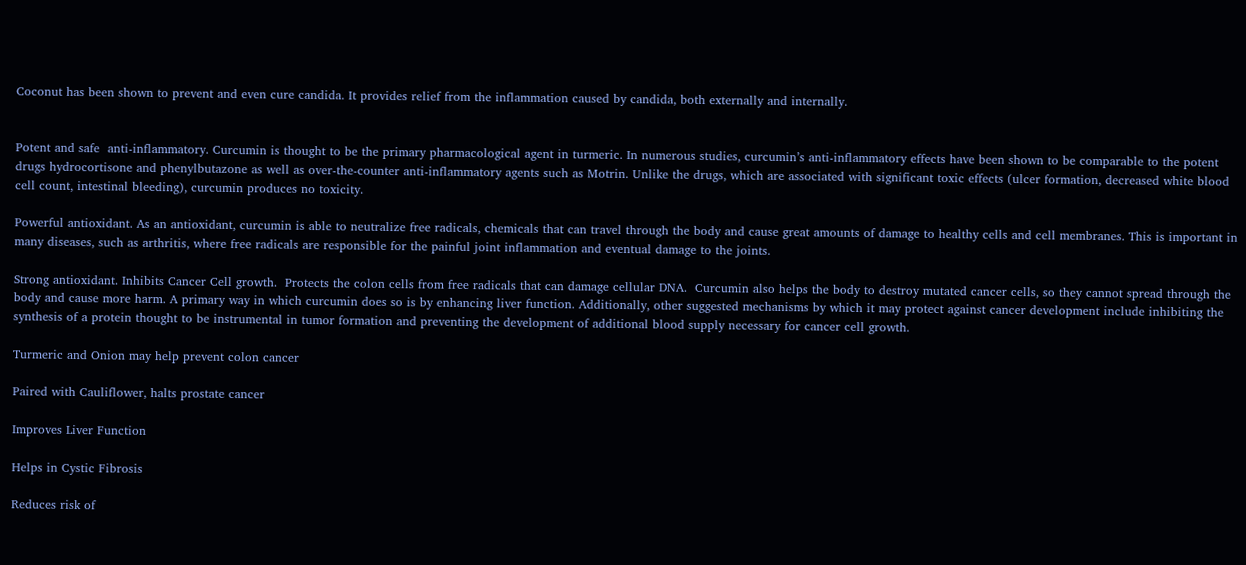Coconut has been shown to prevent and even cure candida. It provides relief from the inflammation caused by candida, both externally and internally.


Potent and safe  anti-inflammatory. Curcumin is thought to be the primary pharmacological agent in turmeric. In numerous studies, curcumin’s anti-inflammatory effects have been shown to be comparable to the potent drugs hydrocortisone and phenylbutazone as well as over-the-counter anti-inflammatory agents such as Motrin. Unlike the drugs, which are associated with significant toxic effects (ulcer formation, decreased white blood cell count, intestinal bleeding), curcumin produces no toxicity.

Powerful antioxidant. As an antioxidant, curcumin is able to neutralize free radicals, chemicals that can travel through the body and cause great amounts of damage to healthy cells and cell membranes. This is important in many diseases, such as arthritis, where free radicals are responsible for the painful joint inflammation and eventual damage to the joints.

Strong antioxidant. Inhibits Cancer Cell growth.  Protects the colon cells from free radicals that can damage cellular DNA.  Curcumin also helps the body to destroy mutated cancer cells, so they cannot spread through the body and cause more harm. A primary way in which curcumin does so is by enhancing liver function. Additionally, other suggested mechanisms by which it may protect against cancer development include inhibiting the synthesis of a protein thought to be instrumental in tumor formation and preventing the development of additional blood supply necessary for cancer cell growth.

Turmeric and Onion may help prevent colon cancer

Paired with Cauliflower, halts prostate cancer

Improves Liver Function

Helps in Cystic Fibrosis

Reduces risk of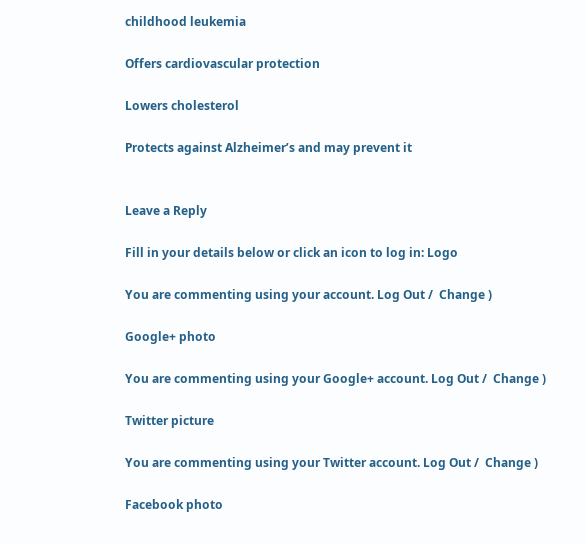childhood leukemia

Offers cardiovascular protection

Lowers cholesterol

Protects against Alzheimer’s and may prevent it


Leave a Reply

Fill in your details below or click an icon to log in: Logo

You are commenting using your account. Log Out /  Change )

Google+ photo

You are commenting using your Google+ account. Log Out /  Change )

Twitter picture

You are commenting using your Twitter account. Log Out /  Change )

Facebook photo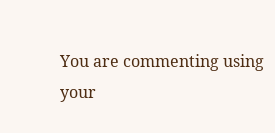You are commenting using your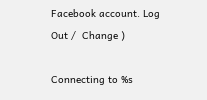Facebook account. Log Out /  Change )

Connecting to %s